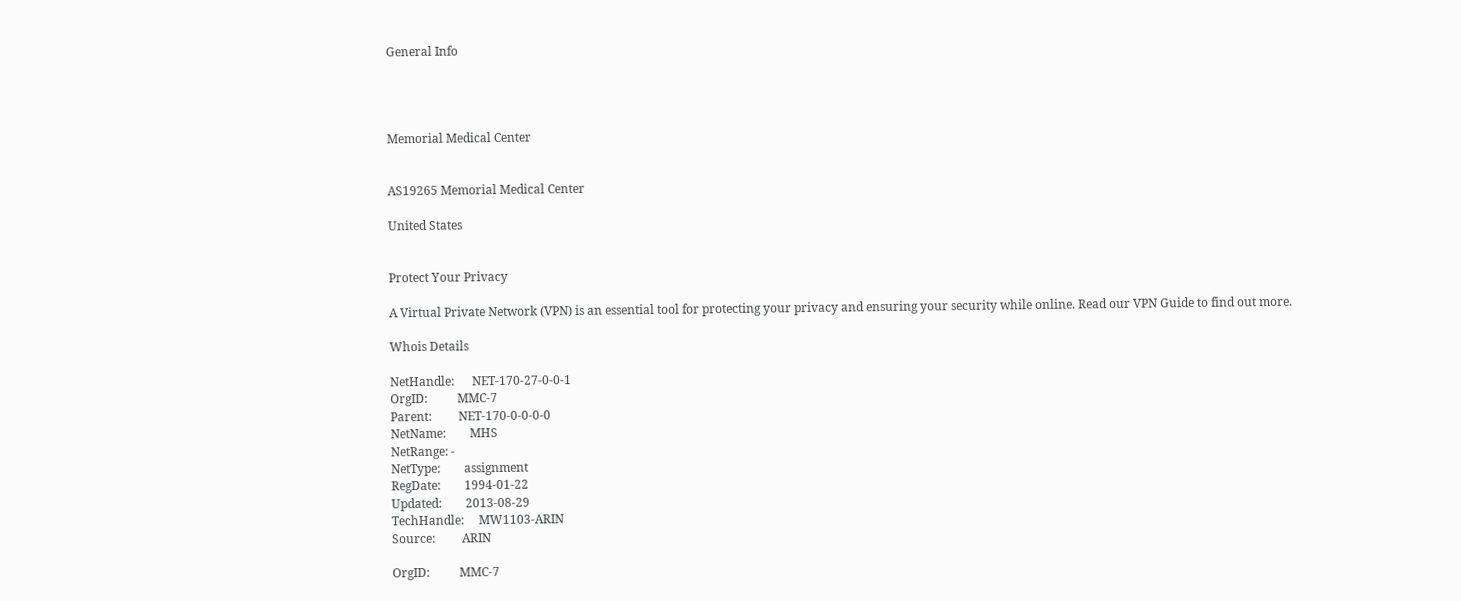General Info




Memorial Medical Center


AS19265 Memorial Medical Center

United States


Protect Your Privacy

A Virtual Private Network (VPN) is an essential tool for protecting your privacy and ensuring your security while online. Read our VPN Guide to find out more.

Whois Details

NetHandle:      NET-170-27-0-0-1
OrgID:          MMC-7
Parent:         NET-170-0-0-0-0
NetName:        MHS
NetRange: -
NetType:        assignment
RegDate:        1994-01-22
Updated:        2013-08-29
TechHandle:     MW1103-ARIN
Source:         ARIN

OrgID:          MMC-7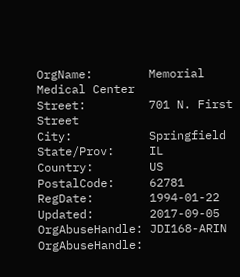OrgName:        Memorial Medical Center
Street:         701 N. First Street
City:           Springfield
State/Prov:     IL
Country:        US
PostalCode:     62781
RegDate:        1994-01-22
Updated:        2017-09-05
OrgAbuseHandle: JDI168-ARIN
OrgAbuseHandle: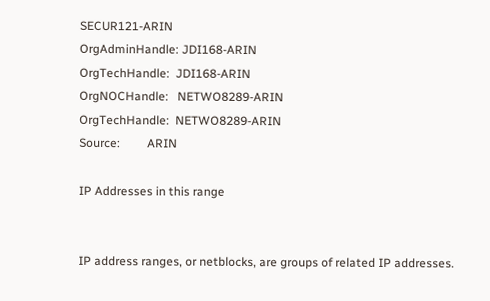SECUR121-ARIN
OrgAdminHandle: JDI168-ARIN
OrgTechHandle:  JDI168-ARIN
OrgNOCHandle:   NETWO8289-ARIN
OrgTechHandle:  NETWO8289-ARIN
Source:         ARIN

IP Addresses in this range


IP address ranges, or netblocks, are groups of related IP addresses.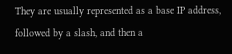They are usually represented as a base IP address, followed by a slash, and then a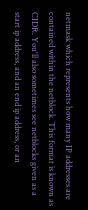netmask which represents how many IP addresses are contained within the netblock. This format is known as CIDR. You'll also sometimes see netblocks given as a start ip address, and an end ip address, or an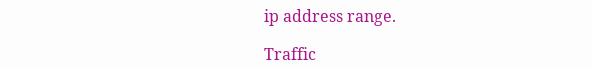ip address range.

Traffic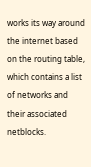works its way around the internet based on the routing table, which contains a list of networks and their associated netblocks.